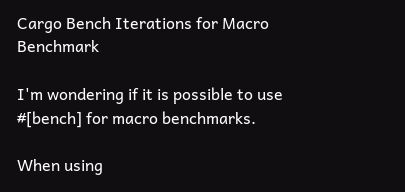Cargo Bench Iterations for Macro Benchmark

I'm wondering if it is possible to use #[bench] for macro benchmarks.

When using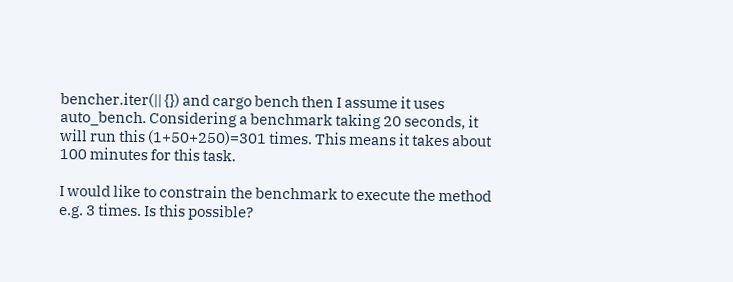bencher.iter(|| {}) and cargo bench then I assume it uses auto_bench. Considering a benchmark taking 20 seconds, it will run this (1+50+250)=301 times. This means it takes about 100 minutes for this task.

I would like to constrain the benchmark to execute the method e.g. 3 times. Is this possible?